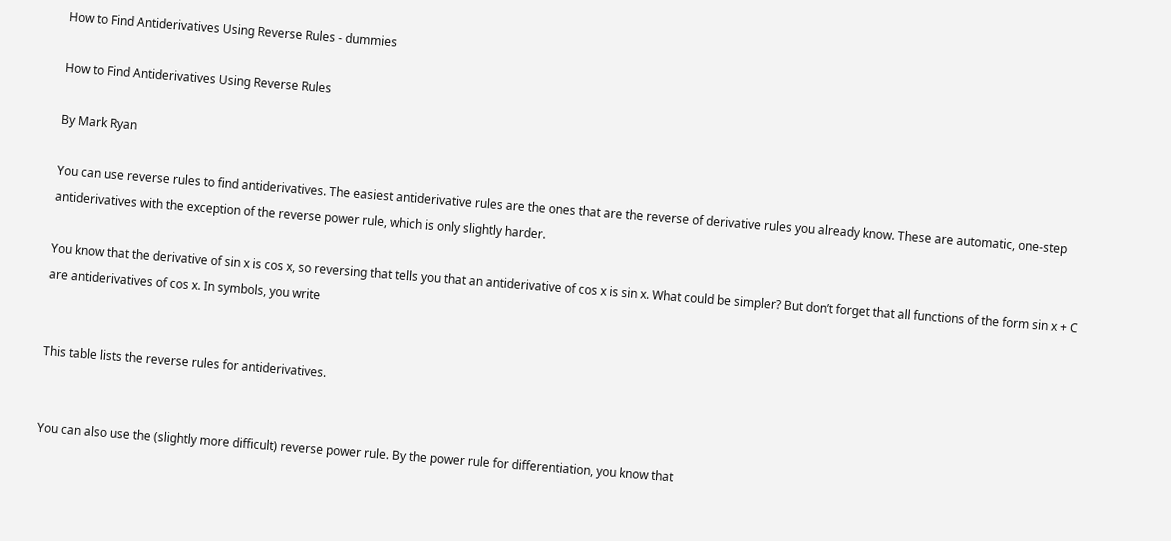How to Find Antiderivatives Using Reverse Rules - dummies

How to Find Antiderivatives Using Reverse Rules

By Mark Ryan

You can use reverse rules to find antiderivatives. The easiest antiderivative rules are the ones that are the reverse of derivative rules you already know. These are automatic, one-step antiderivatives with the exception of the reverse power rule, which is only slightly harder.

You know that the derivative of sin x is cos x, so reversing that tells you that an antiderivative of cos x is sin x. What could be simpler? But don’t forget that all functions of the form sin x + C are antiderivatives of cos x. In symbols, you write


This table lists the reverse rules for antiderivatives.


You can also use the (slightly more difficult) reverse power rule. By the power rule for differentiation, you know that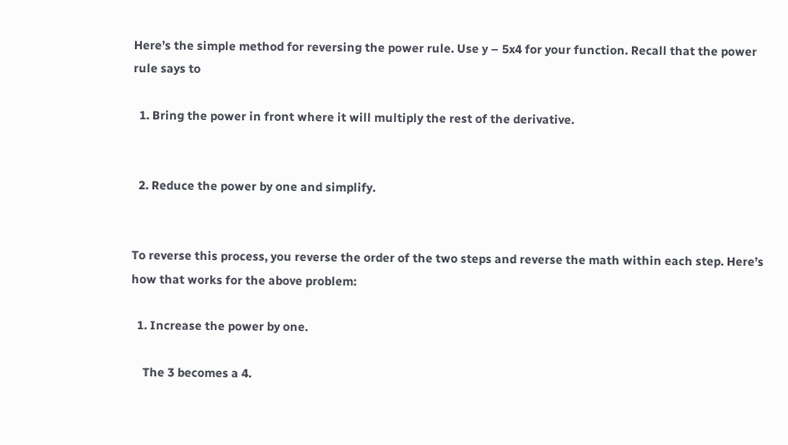Here’s the simple method for reversing the power rule. Use y – 5x4 for your function. Recall that the power rule says to

  1. Bring the power in front where it will multiply the rest of the derivative.


  2. Reduce the power by one and simplify.


To reverse this process, you reverse the order of the two steps and reverse the math within each step. Here’s how that works for the above problem:

  1. Increase the power by one.

    The 3 becomes a 4.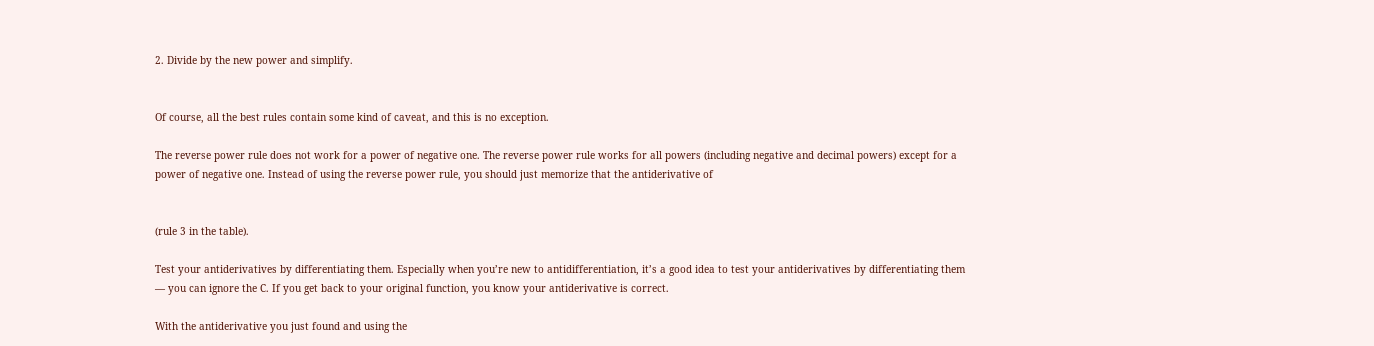2. Divide by the new power and simplify.


Of course, all the best rules contain some kind of caveat, and this is no exception.

The reverse power rule does not work for a power of negative one. The reverse power rule works for all powers (including negative and decimal powers) except for a power of negative one. Instead of using the reverse power rule, you should just memorize that the antiderivative of


(rule 3 in the table).

Test your antiderivatives by differentiating them. Especially when you’re new to antidifferentiation, it’s a good idea to test your antiderivatives by differentiating them — you can ignore the C. If you get back to your original function, you know your antiderivative is correct.

With the antiderivative you just found and using the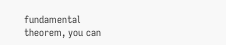fundamental theorem, you can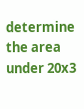determine the area under 20x3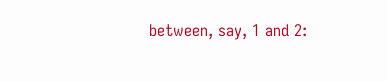between, say, 1 and 2: